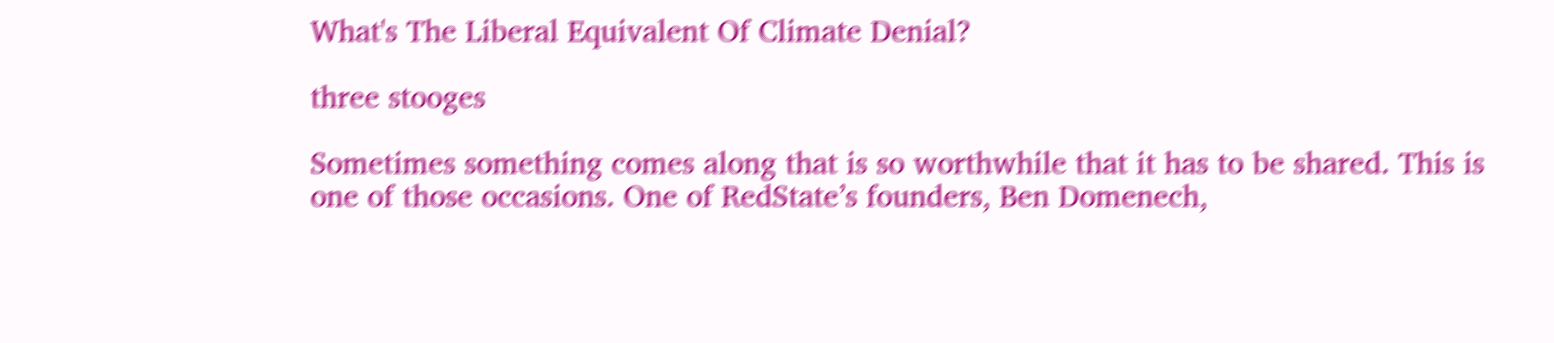What's The Liberal Equivalent Of Climate Denial?

three stooges

Sometimes something comes along that is so worthwhile that it has to be shared. This is one of those occasions. One of RedState’s founders, Ben Domenech,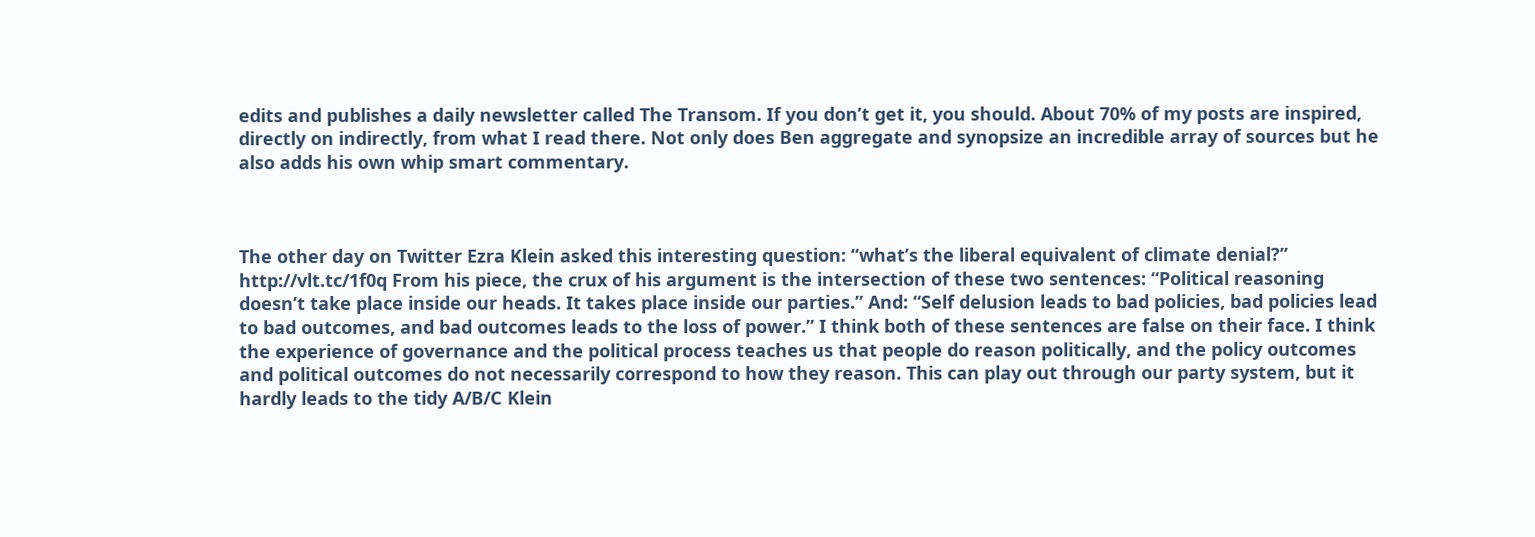edits and publishes a daily newsletter called The Transom. If you don’t get it, you should. About 70% of my posts are inspired, directly on indirectly, from what I read there. Not only does Ben aggregate and synopsize an incredible array of sources but he also adds his own whip smart commentary.



The other day on Twitter Ezra Klein asked this interesting question: “what’s the liberal equivalent of climate denial?” http://vlt.tc/1f0q From his piece, the crux of his argument is the intersection of these two sentences: “Political reasoning doesn’t take place inside our heads. It takes place inside our parties.” And: “Self delusion leads to bad policies, bad policies lead to bad outcomes, and bad outcomes leads to the loss of power.” I think both of these sentences are false on their face. I think the experience of governance and the political process teaches us that people do reason politically, and the policy outcomes and political outcomes do not necessarily correspond to how they reason. This can play out through our party system, but it hardly leads to the tidy A/B/C Klein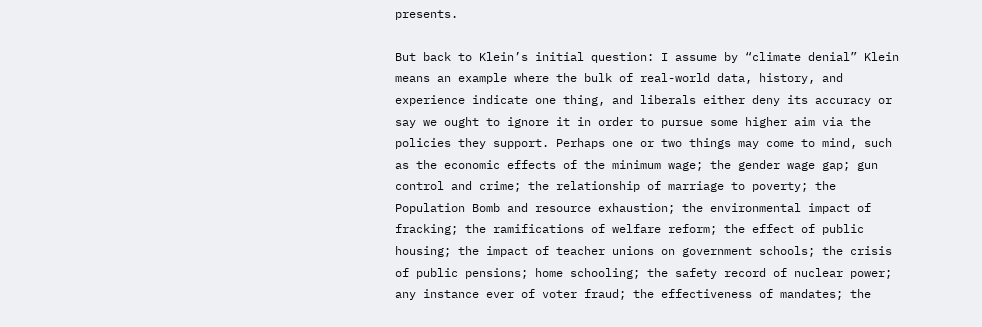presents.

But back to Klein’s initial question: I assume by “climate denial” Klein means an example where the bulk of real-world data, history, and experience indicate one thing, and liberals either deny its accuracy or say we ought to ignore it in order to pursue some higher aim via the policies they support. Perhaps one or two things may come to mind, such as the economic effects of the minimum wage; the gender wage gap; gun control and crime; the relationship of marriage to poverty; the Population Bomb and resource exhaustion; the environmental impact of fracking; the ramifications of welfare reform; the effect of public housing; the impact of teacher unions on government schools; the crisis of public pensions; home schooling; the safety record of nuclear power; any instance ever of voter fraud; the effectiveness of mandates; the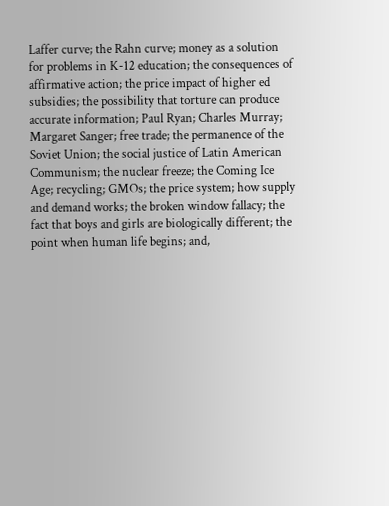Laffer curve; the Rahn curve; money as a solution for problems in K-12 education; the consequences of affirmative action; the price impact of higher ed subsidies; the possibility that torture can produce accurate information; Paul Ryan; Charles Murray; Margaret Sanger; free trade; the permanence of the Soviet Union; the social justice of Latin American Communism; the nuclear freeze; the Coming Ice Age; recycling; GMOs; the price system; how supply and demand works; the broken window fallacy; the fact that boys and girls are biologically different; the point when human life begins; and,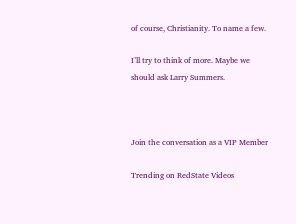of course, Christianity. To name a few.

I’ll try to think of more. Maybe we should ask Larry Summers.



Join the conversation as a VIP Member

Trending on RedState Videos